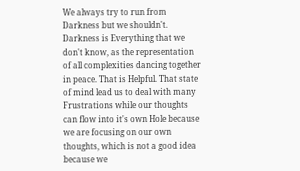We always try to run from Darkness but we shouldn't. Darkness is Everything that we don't know, as the representation of all complexities dancing together in peace. That is Helpful. That state of mind lead us to deal with many Frustrations while our thoughts can flow into it's own Hole because we are focusing on our own thoughts, which is not a good idea because we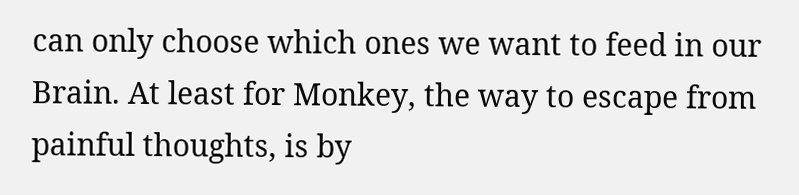can only choose which ones we want to feed in our Brain. At least for Monkey, the way to escape from painful thoughts, is by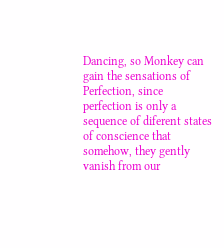Dancing, so Monkey can gain the sensations of Perfection, since perfection is only a sequence of diferent states of conscience that somehow, they gently vanish from our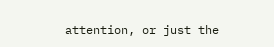attention, or just the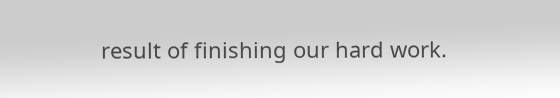result of finishing our hard work.